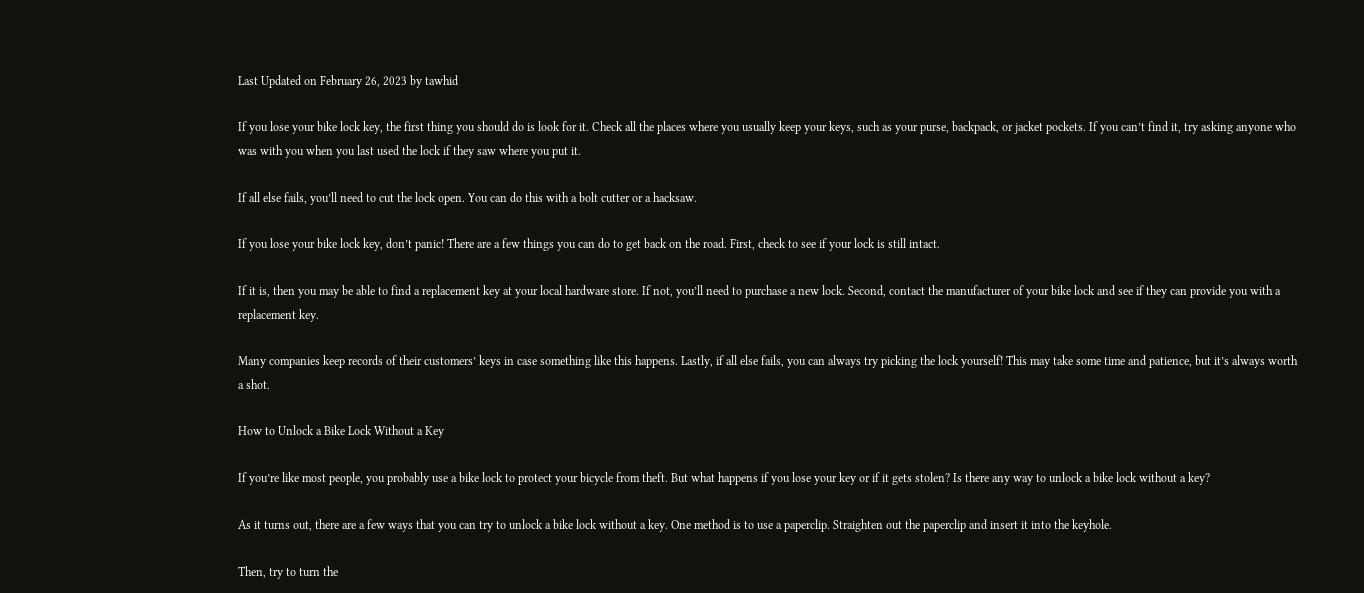Last Updated on February 26, 2023 by tawhid

If you lose your bike lock key, the first thing you should do is look for it. Check all the places where you usually keep your keys, such as your purse, backpack, or jacket pockets. If you can’t find it, try asking anyone who was with you when you last used the lock if they saw where you put it.

If all else fails, you’ll need to cut the lock open. You can do this with a bolt cutter or a hacksaw.

If you lose your bike lock key, don’t panic! There are a few things you can do to get back on the road. First, check to see if your lock is still intact.

If it is, then you may be able to find a replacement key at your local hardware store. If not, you’ll need to purchase a new lock. Second, contact the manufacturer of your bike lock and see if they can provide you with a replacement key.

Many companies keep records of their customers’ keys in case something like this happens. Lastly, if all else fails, you can always try picking the lock yourself! This may take some time and patience, but it’s always worth a shot.

How to Unlock a Bike Lock Without a Key

If you’re like most people, you probably use a bike lock to protect your bicycle from theft. But what happens if you lose your key or if it gets stolen? Is there any way to unlock a bike lock without a key?

As it turns out, there are a few ways that you can try to unlock a bike lock without a key. One method is to use a paperclip. Straighten out the paperclip and insert it into the keyhole.

Then, try to turn the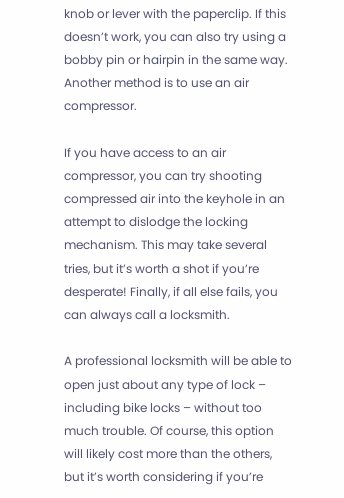knob or lever with the paperclip. If this doesn’t work, you can also try using a bobby pin or hairpin in the same way. Another method is to use an air compressor.

If you have access to an air compressor, you can try shooting compressed air into the keyhole in an attempt to dislodge the locking mechanism. This may take several tries, but it’s worth a shot if you’re desperate! Finally, if all else fails, you can always call a locksmith.

A professional locksmith will be able to open just about any type of lock – including bike locks – without too much trouble. Of course, this option will likely cost more than the others, but it’s worth considering if you’re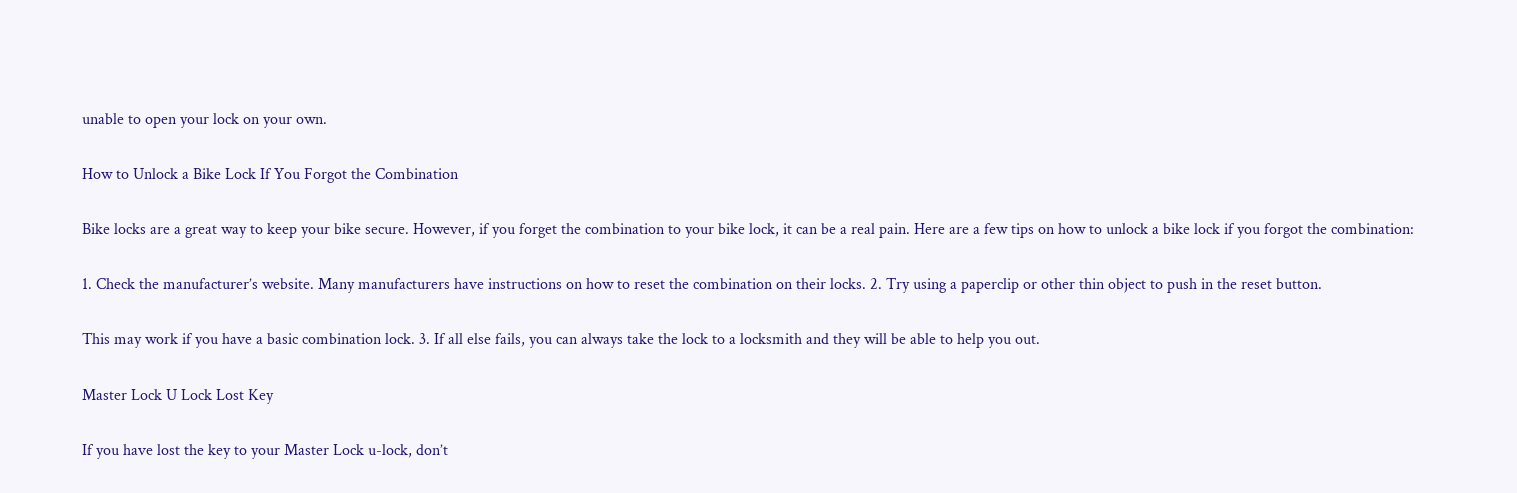unable to open your lock on your own.

How to Unlock a Bike Lock If You Forgot the Combination

Bike locks are a great way to keep your bike secure. However, if you forget the combination to your bike lock, it can be a real pain. Here are a few tips on how to unlock a bike lock if you forgot the combination:

1. Check the manufacturer’s website. Many manufacturers have instructions on how to reset the combination on their locks. 2. Try using a paperclip or other thin object to push in the reset button.

This may work if you have a basic combination lock. 3. If all else fails, you can always take the lock to a locksmith and they will be able to help you out.

Master Lock U Lock Lost Key

If you have lost the key to your Master Lock u-lock, don’t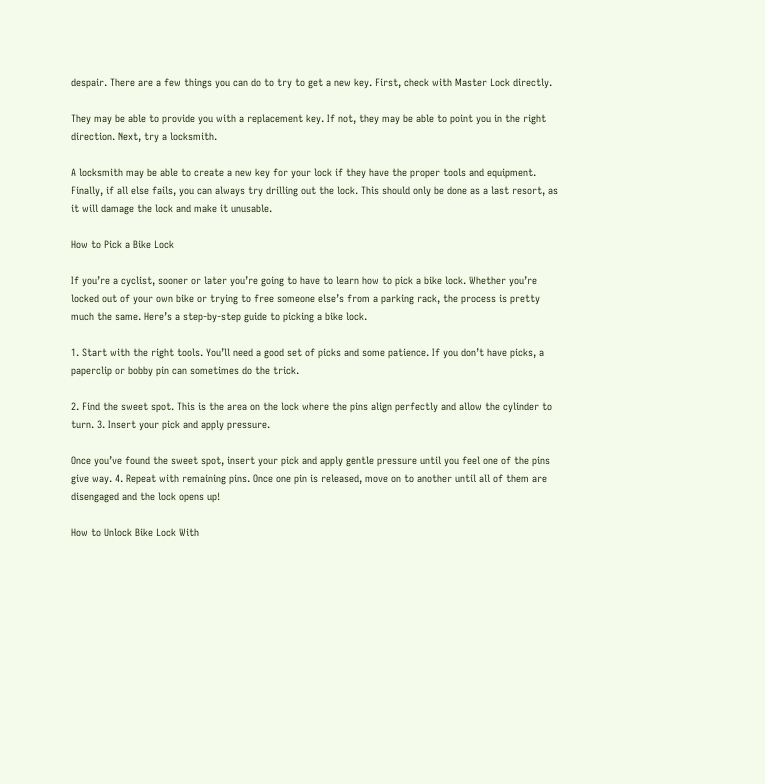despair. There are a few things you can do to try to get a new key. First, check with Master Lock directly.

They may be able to provide you with a replacement key. If not, they may be able to point you in the right direction. Next, try a locksmith.

A locksmith may be able to create a new key for your lock if they have the proper tools and equipment. Finally, if all else fails, you can always try drilling out the lock. This should only be done as a last resort, as it will damage the lock and make it unusable.

How to Pick a Bike Lock

If you’re a cyclist, sooner or later you’re going to have to learn how to pick a bike lock. Whether you’re locked out of your own bike or trying to free someone else’s from a parking rack, the process is pretty much the same. Here’s a step-by-step guide to picking a bike lock.

1. Start with the right tools. You’ll need a good set of picks and some patience. If you don’t have picks, a paperclip or bobby pin can sometimes do the trick.

2. Find the sweet spot. This is the area on the lock where the pins align perfectly and allow the cylinder to turn. 3. Insert your pick and apply pressure.

Once you’ve found the sweet spot, insert your pick and apply gentle pressure until you feel one of the pins give way. 4. Repeat with remaining pins. Once one pin is released, move on to another until all of them are disengaged and the lock opens up!

How to Unlock Bike Lock With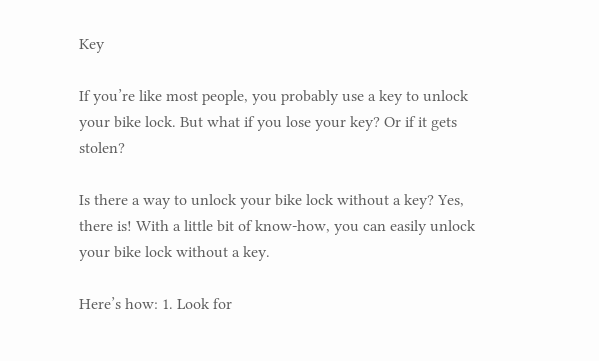Key

If you’re like most people, you probably use a key to unlock your bike lock. But what if you lose your key? Or if it gets stolen?

Is there a way to unlock your bike lock without a key? Yes, there is! With a little bit of know-how, you can easily unlock your bike lock without a key.

Here’s how: 1. Look for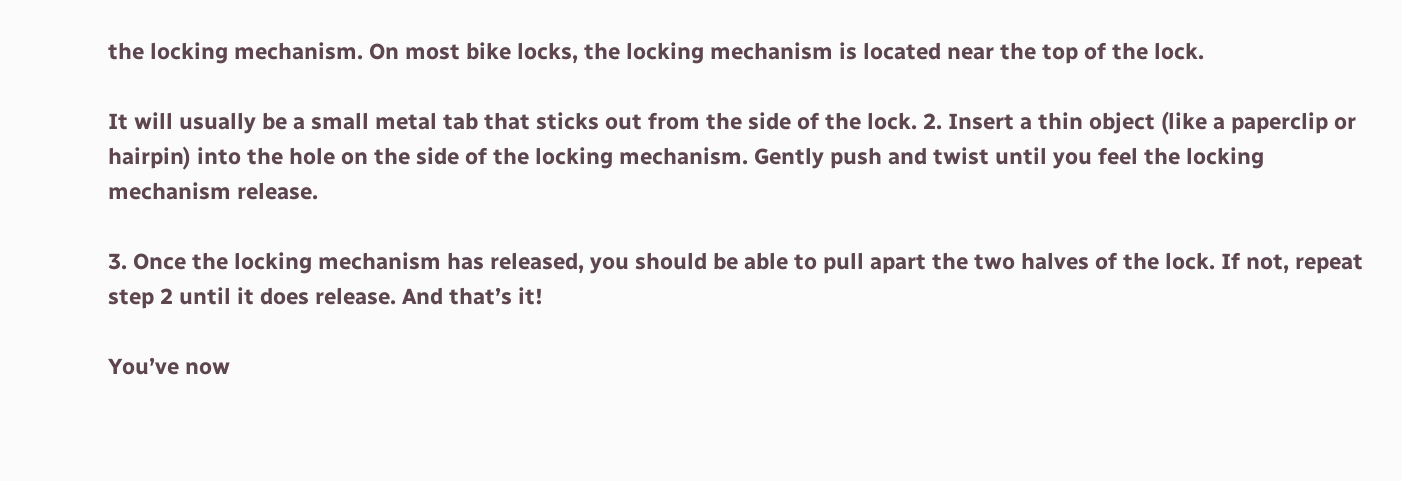the locking mechanism. On most bike locks, the locking mechanism is located near the top of the lock.

It will usually be a small metal tab that sticks out from the side of the lock. 2. Insert a thin object (like a paperclip or hairpin) into the hole on the side of the locking mechanism. Gently push and twist until you feel the locking mechanism release.

3. Once the locking mechanism has released, you should be able to pull apart the two halves of the lock. If not, repeat step 2 until it does release. And that’s it!

You’ve now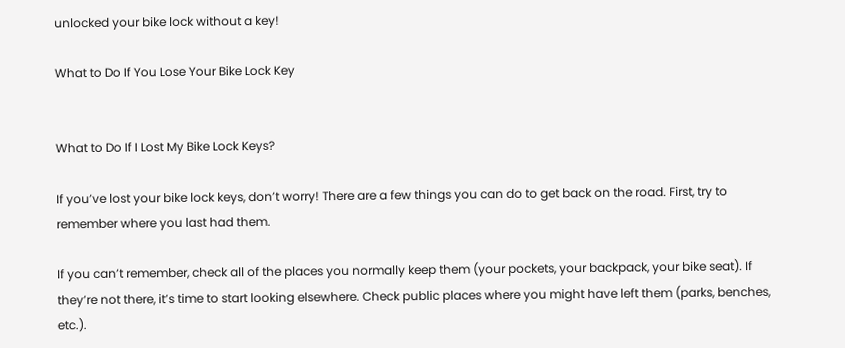unlocked your bike lock without a key!

What to Do If You Lose Your Bike Lock Key


What to Do If I Lost My Bike Lock Keys?

If you’ve lost your bike lock keys, don’t worry! There are a few things you can do to get back on the road. First, try to remember where you last had them.

If you can’t remember, check all of the places you normally keep them (your pockets, your backpack, your bike seat). If they’re not there, it’s time to start looking elsewhere. Check public places where you might have left them (parks, benches, etc.).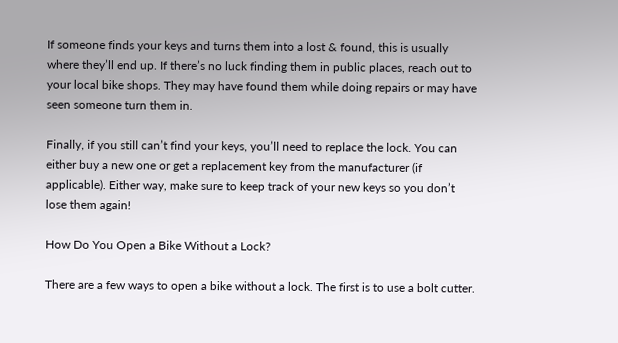If someone finds your keys and turns them into a lost & found, this is usually where they’ll end up. If there’s no luck finding them in public places, reach out to your local bike shops. They may have found them while doing repairs or may have seen someone turn them in.

Finally, if you still can’t find your keys, you’ll need to replace the lock. You can either buy a new one or get a replacement key from the manufacturer (if applicable). Either way, make sure to keep track of your new keys so you don’t lose them again!

How Do You Open a Bike Without a Lock?

There are a few ways to open a bike without a lock. The first is to use a bolt cutter.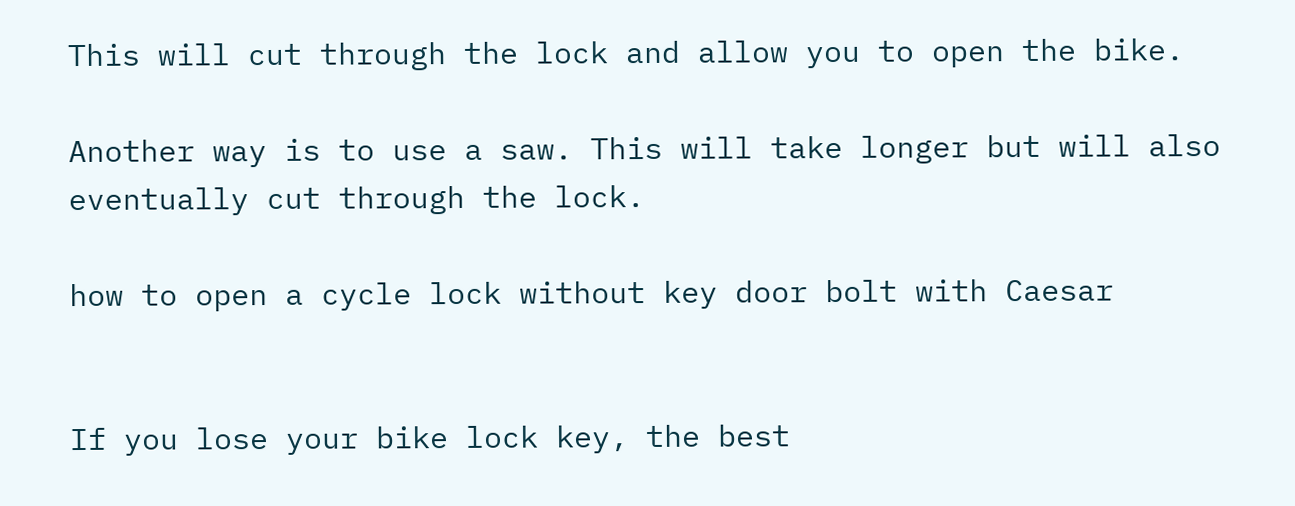This will cut through the lock and allow you to open the bike.

Another way is to use a saw. This will take longer but will also eventually cut through the lock.

how to open a cycle lock without key door bolt with Caesar


If you lose your bike lock key, the best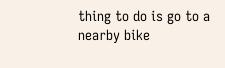thing to do is go to a nearby bike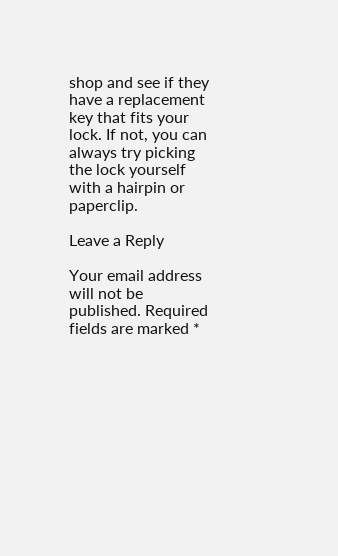shop and see if they have a replacement key that fits your lock. If not, you can always try picking the lock yourself with a hairpin or paperclip.

Leave a Reply

Your email address will not be published. Required fields are marked *